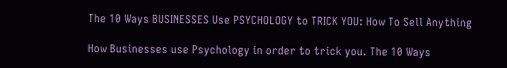The 10 Ways BUSINESSES Use PSYCHOLOGY to TRICK YOU: How To Sell Anything

How Businesses use Psychology in order to trick you. The 10 Ways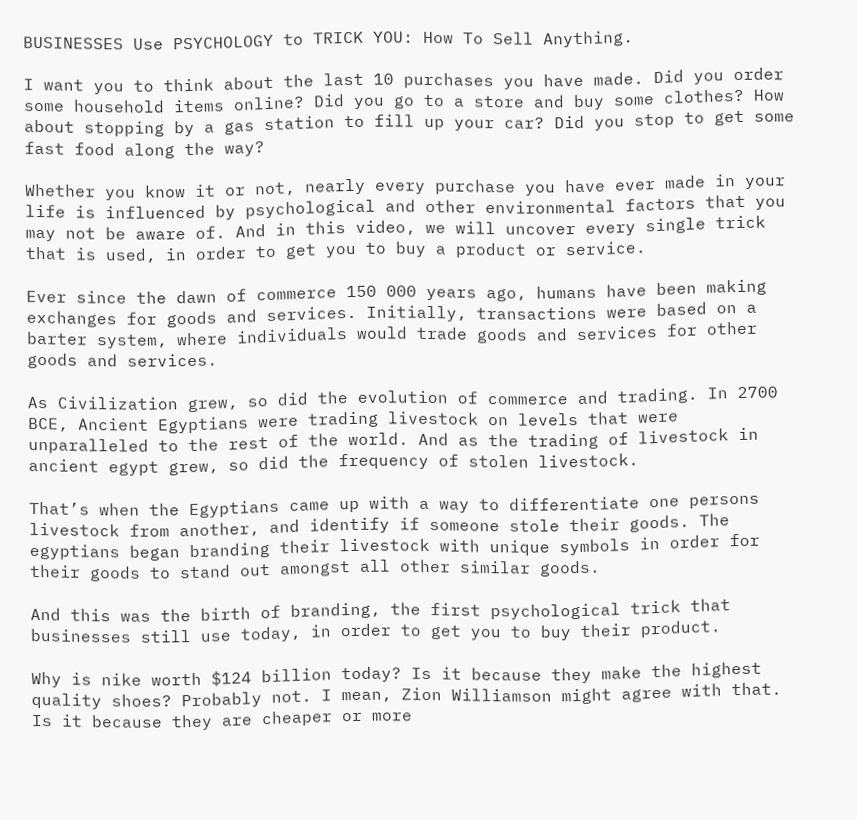BUSINESSES Use PSYCHOLOGY to TRICK YOU: How To Sell Anything.

I want you to think about the last 10 purchases you have made. Did you order some household items online? Did you go to a store and buy some clothes? How about stopping by a gas station to fill up your car? Did you stop to get some fast food along the way?

Whether you know it or not, nearly every purchase you have ever made in your life is influenced by psychological and other environmental factors that you may not be aware of. And in this video, we will uncover every single trick that is used, in order to get you to buy a product or service.

Ever since the dawn of commerce 150 000 years ago, humans have been making exchanges for goods and services. Initially, transactions were based on a barter system, where individuals would trade goods and services for other goods and services.

As Civilization grew, so did the evolution of commerce and trading. In 2700 BCE, Ancient Egyptians were trading livestock on levels that were unparalleled to the rest of the world. And as the trading of livestock in ancient egypt grew, so did the frequency of stolen livestock.

That’s when the Egyptians came up with a way to differentiate one persons livestock from another, and identify if someone stole their goods. The egyptians began branding their livestock with unique symbols in order for their goods to stand out amongst all other similar goods.

And this was the birth of branding, the first psychological trick that businesses still use today, in order to get you to buy their product.

Why is nike worth $124 billion today? Is it because they make the highest quality shoes? Probably not. I mean, Zion Williamson might agree with that. Is it because they are cheaper or more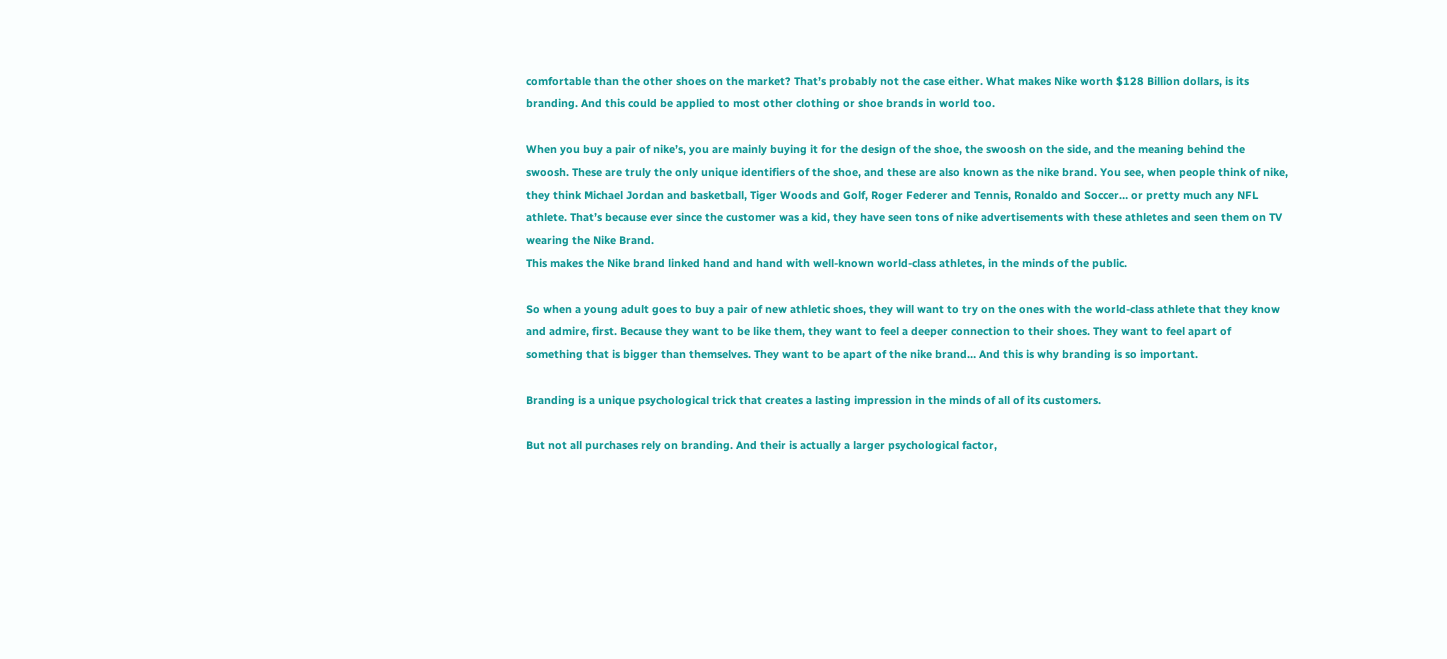comfortable than the other shoes on the market? That’s probably not the case either. What makes Nike worth $128 Billion dollars, is its branding. And this could be applied to most other clothing or shoe brands in world too.

When you buy a pair of nike’s, you are mainly buying it for the design of the shoe, the swoosh on the side, and the meaning behind the swoosh. These are truly the only unique identifiers of the shoe, and these are also known as the nike brand. You see, when people think of nike, they think Michael Jordan and basketball, Tiger Woods and Golf, Roger Federer and Tennis, Ronaldo and Soccer… or pretty much any NFL athlete. That’s because ever since the customer was a kid, they have seen tons of nike advertisements with these athletes and seen them on TV wearing the Nike Brand.
This makes the Nike brand linked hand and hand with well-known world-class athletes, in the minds of the public.

So when a young adult goes to buy a pair of new athletic shoes, they will want to try on the ones with the world-class athlete that they know and admire, first. Because they want to be like them, they want to feel a deeper connection to their shoes. They want to feel apart of something that is bigger than themselves. They want to be apart of the nike brand… And this is why branding is so important.

Branding is a unique psychological trick that creates a lasting impression in the minds of all of its customers.

But not all purchases rely on branding. And their is actually a larger psychological factor,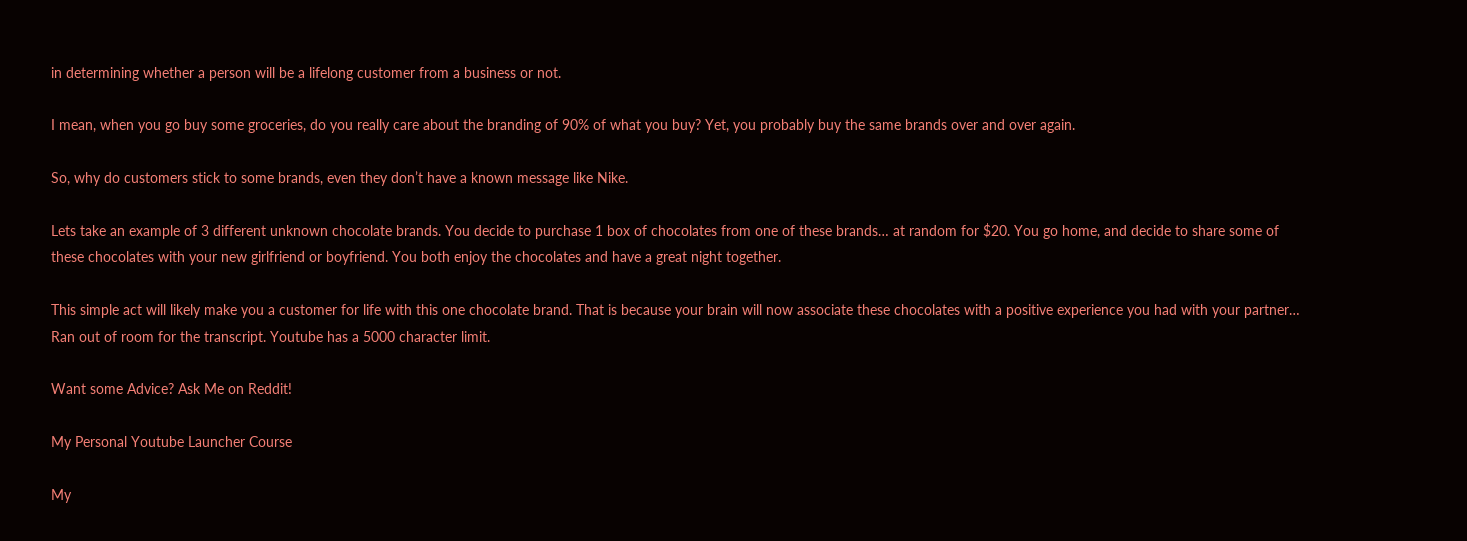in determining whether a person will be a lifelong customer from a business or not.

I mean, when you go buy some groceries, do you really care about the branding of 90% of what you buy? Yet, you probably buy the same brands over and over again.

So, why do customers stick to some brands, even they don’t have a known message like Nike.

Lets take an example of 3 different unknown chocolate brands. You decide to purchase 1 box of chocolates from one of these brands… at random for $20. You go home, and decide to share some of these chocolates with your new girlfriend or boyfriend. You both enjoy the chocolates and have a great night together.

This simple act will likely make you a customer for life with this one chocolate brand. That is because your brain will now associate these chocolates with a positive experience you had with your partner…
Ran out of room for the transcript. Youtube has a 5000 character limit.

Want some Advice? Ask Me on Reddit!

My Personal Youtube Launcher Course

My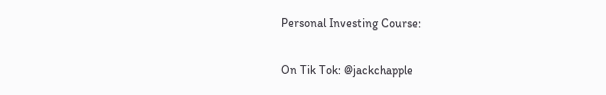Personal Investing Course:

On Tik Tok: @jackchapple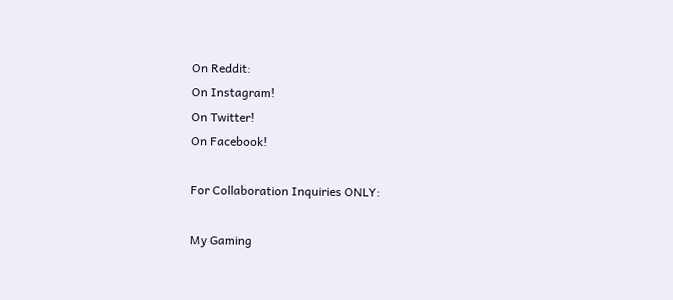On Reddit:
On Instagram!
On Twitter!
On Facebook!

For Collaboration Inquiries ONLY:

My Gaming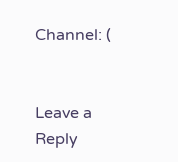Channel: (


Leave a Reply